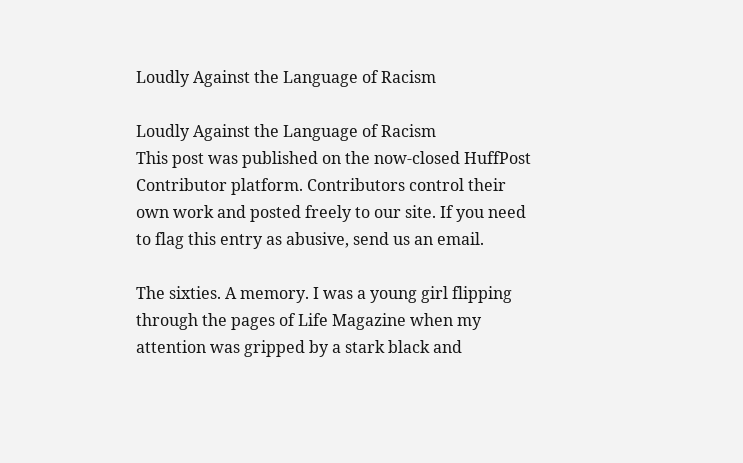Loudly Against the Language of Racism

Loudly Against the Language of Racism
This post was published on the now-closed HuffPost Contributor platform. Contributors control their own work and posted freely to our site. If you need to flag this entry as abusive, send us an email.

The sixties. A memory. I was a young girl flipping through the pages of Life Magazine when my attention was gripped by a stark black and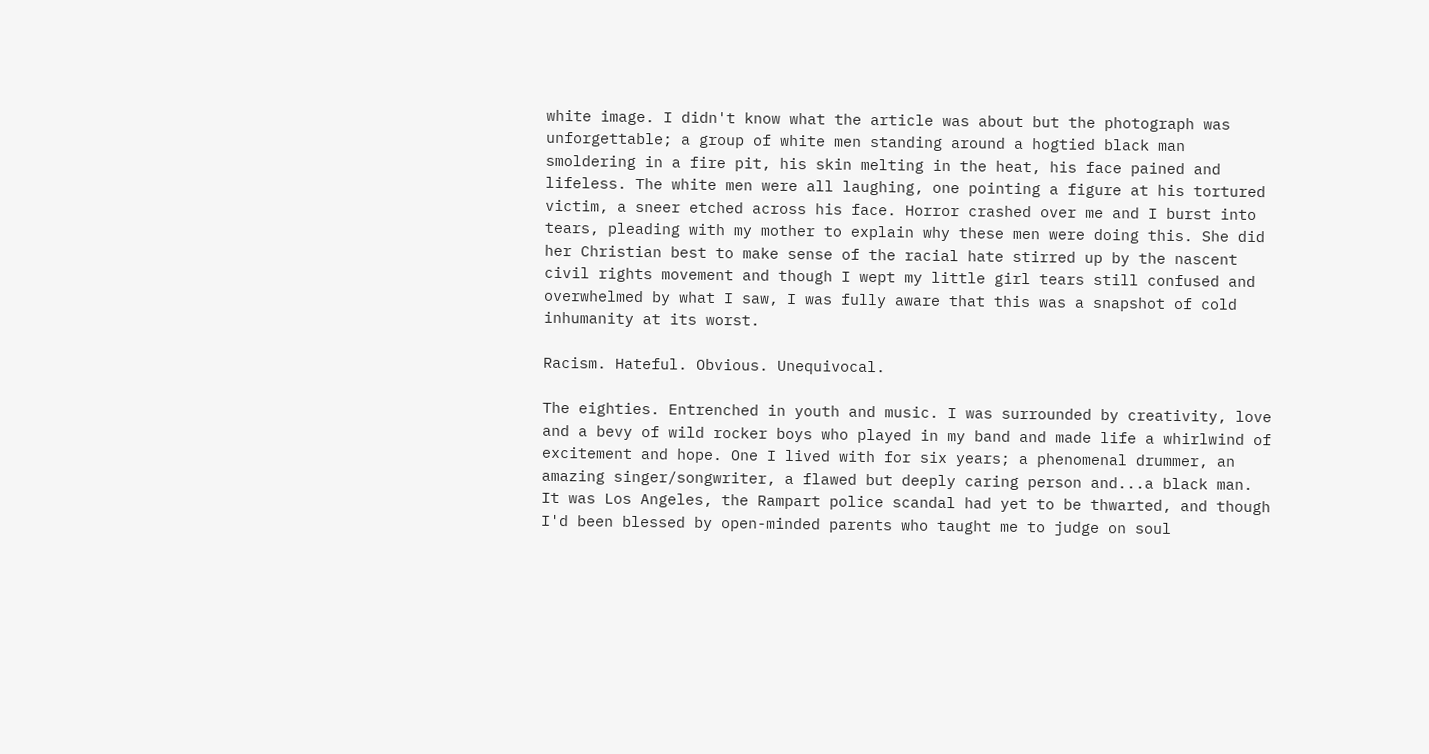white image. I didn't know what the article was about but the photograph was unforgettable; a group of white men standing around a hogtied black man smoldering in a fire pit, his skin melting in the heat, his face pained and lifeless. The white men were all laughing, one pointing a figure at his tortured victim, a sneer etched across his face. Horror crashed over me and I burst into tears, pleading with my mother to explain why these men were doing this. She did her Christian best to make sense of the racial hate stirred up by the nascent civil rights movement and though I wept my little girl tears still confused and overwhelmed by what I saw, I was fully aware that this was a snapshot of cold inhumanity at its worst.

Racism. Hateful. Obvious. Unequivocal.

The eighties. Entrenched in youth and music. I was surrounded by creativity, love and a bevy of wild rocker boys who played in my band and made life a whirlwind of excitement and hope. One I lived with for six years; a phenomenal drummer, an amazing singer/songwriter, a flawed but deeply caring person and...a black man. It was Los Angeles, the Rampart police scandal had yet to be thwarted, and though I'd been blessed by open-minded parents who taught me to judge on soul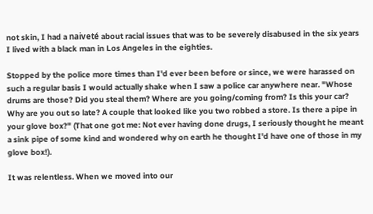not skin, I had a naiveté about racial issues that was to be severely disabused in the six years I lived with a black man in Los Angeles in the eighties.

Stopped by the police more times than I'd ever been before or since, we were harassed on such a regular basis I would actually shake when I saw a police car anywhere near. "Whose drums are those? Did you steal them? Where are you going/coming from? Is this your car? Why are you out so late? A couple that looked like you two robbed a store. Is there a pipe in your glove box?" (That one got me: Not ever having done drugs, I seriously thought he meant a sink pipe of some kind and wondered why on earth he thought I'd have one of those in my glove box!).

It was relentless. When we moved into our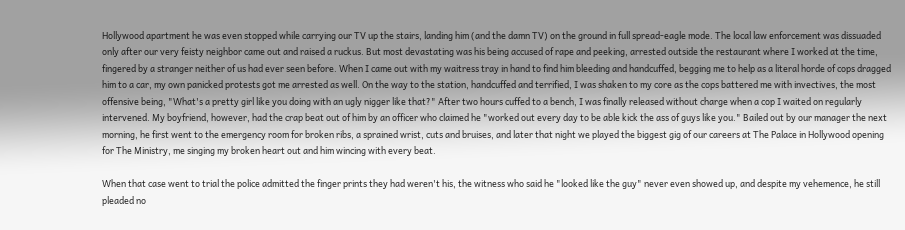Hollywood apartment he was even stopped while carrying our TV up the stairs, landing him (and the damn TV) on the ground in full spread-eagle mode. The local law enforcement was dissuaded only after our very feisty neighbor came out and raised a ruckus. But most devastating was his being accused of rape and peeking, arrested outside the restaurant where I worked at the time, fingered by a stranger neither of us had ever seen before. When I came out with my waitress tray in hand to find him bleeding and handcuffed, begging me to help as a literal horde of cops dragged him to a car, my own panicked protests got me arrested as well. On the way to the station, handcuffed and terrified, I was shaken to my core as the cops battered me with invectives, the most offensive being, "What's a pretty girl like you doing with an ugly nigger like that?" After two hours cuffed to a bench, I was finally released without charge when a cop I waited on regularly intervened. My boyfriend, however, had the crap beat out of him by an officer who claimed he "worked out every day to be able kick the ass of guys like you." Bailed out by our manager the next morning, he first went to the emergency room for broken ribs, a sprained wrist, cuts and bruises, and later that night we played the biggest gig of our careers at The Palace in Hollywood opening for The Ministry, me singing my broken heart out and him wincing with every beat.

When that case went to trial the police admitted the finger prints they had weren't his, the witness who said he "looked like the guy" never even showed up, and despite my vehemence, he still pleaded no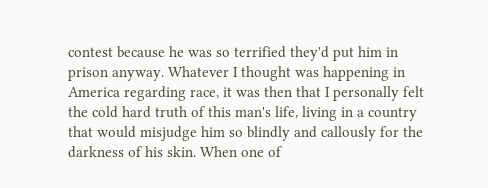contest because he was so terrified they'd put him in prison anyway. Whatever I thought was happening in America regarding race, it was then that I personally felt the cold hard truth of this man's life, living in a country that would misjudge him so blindly and callously for the darkness of his skin. When one of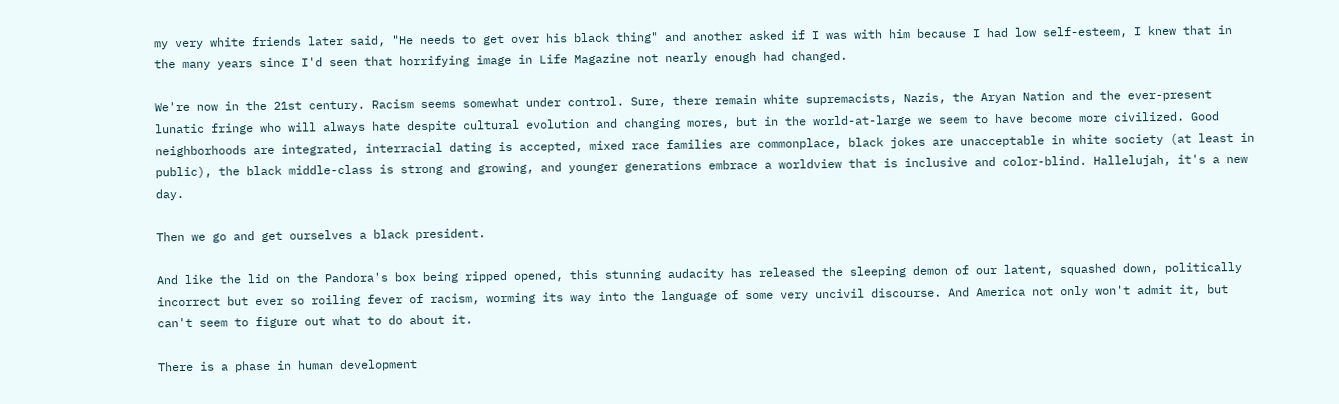my very white friends later said, "He needs to get over his black thing" and another asked if I was with him because I had low self-esteem, I knew that in the many years since I'd seen that horrifying image in Life Magazine not nearly enough had changed.

We're now in the 21st century. Racism seems somewhat under control. Sure, there remain white supremacists, Nazis, the Aryan Nation and the ever-present lunatic fringe who will always hate despite cultural evolution and changing mores, but in the world-at-large we seem to have become more civilized. Good neighborhoods are integrated, interracial dating is accepted, mixed race families are commonplace, black jokes are unacceptable in white society (at least in public), the black middle-class is strong and growing, and younger generations embrace a worldview that is inclusive and color-blind. Hallelujah, it's a new day.

Then we go and get ourselves a black president.

And like the lid on the Pandora's box being ripped opened, this stunning audacity has released the sleeping demon of our latent, squashed down, politically incorrect but ever so roiling fever of racism, worming its way into the language of some very uncivil discourse. And America not only won't admit it, but can't seem to figure out what to do about it.

There is a phase in human development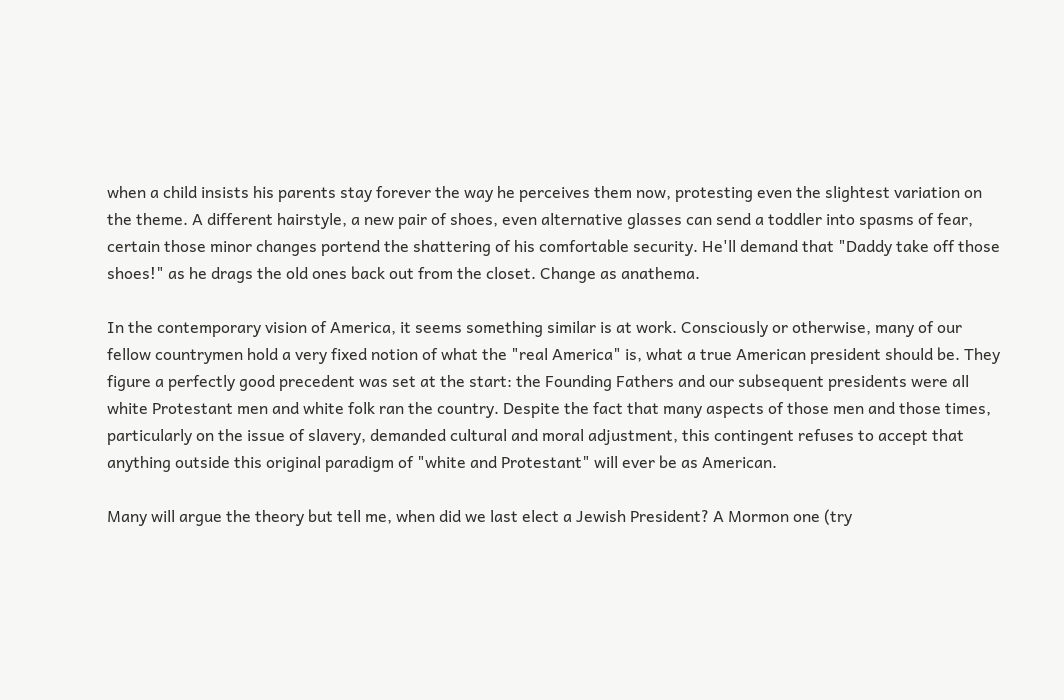when a child insists his parents stay forever the way he perceives them now, protesting even the slightest variation on the theme. A different hairstyle, a new pair of shoes, even alternative glasses can send a toddler into spasms of fear, certain those minor changes portend the shattering of his comfortable security. He'll demand that "Daddy take off those shoes!" as he drags the old ones back out from the closet. Change as anathema.

In the contemporary vision of America, it seems something similar is at work. Consciously or otherwise, many of our fellow countrymen hold a very fixed notion of what the "real America" is, what a true American president should be. They figure a perfectly good precedent was set at the start: the Founding Fathers and our subsequent presidents were all white Protestant men and white folk ran the country. Despite the fact that many aspects of those men and those times, particularly on the issue of slavery, demanded cultural and moral adjustment, this contingent refuses to accept that anything outside this original paradigm of "white and Protestant" will ever be as American.

Many will argue the theory but tell me, when did we last elect a Jewish President? A Mormon one (try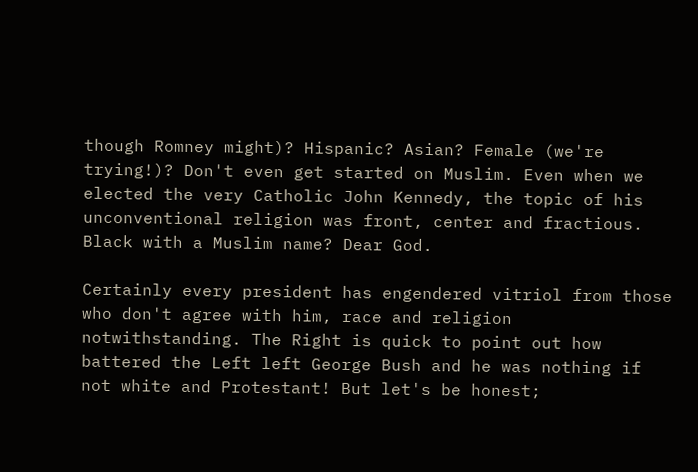though Romney might)? Hispanic? Asian? Female (we're trying!)? Don't even get started on Muslim. Even when we elected the very Catholic John Kennedy, the topic of his unconventional religion was front, center and fractious. Black with a Muslim name? Dear God.

Certainly every president has engendered vitriol from those who don't agree with him, race and religion notwithstanding. The Right is quick to point out how battered the Left left George Bush and he was nothing if not white and Protestant! But let's be honest;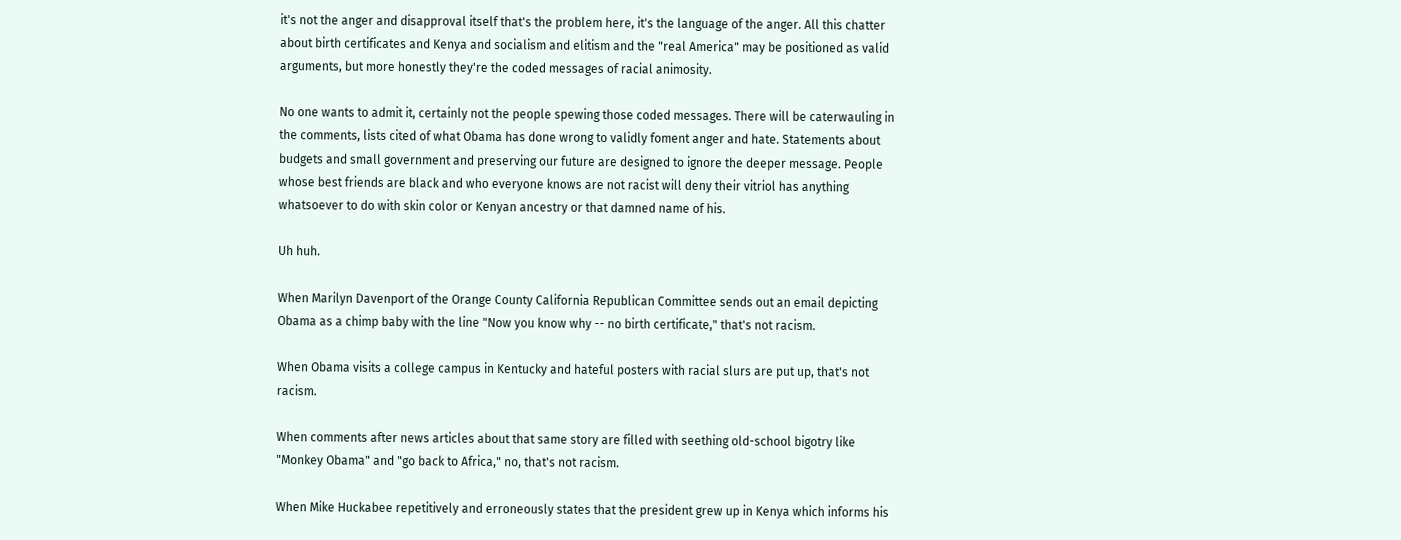it's not the anger and disapproval itself that's the problem here, it's the language of the anger. All this chatter about birth certificates and Kenya and socialism and elitism and the "real America" may be positioned as valid arguments, but more honestly they're the coded messages of racial animosity.

No one wants to admit it, certainly not the people spewing those coded messages. There will be caterwauling in the comments, lists cited of what Obama has done wrong to validly foment anger and hate. Statements about budgets and small government and preserving our future are designed to ignore the deeper message. People whose best friends are black and who everyone knows are not racist will deny their vitriol has anything whatsoever to do with skin color or Kenyan ancestry or that damned name of his.

Uh huh.

When Marilyn Davenport of the Orange County California Republican Committee sends out an email depicting Obama as a chimp baby with the line "Now you know why -- no birth certificate," that's not racism.

When Obama visits a college campus in Kentucky and hateful posters with racial slurs are put up, that's not racism.

When comments after news articles about that same story are filled with seething old-school bigotry like "Monkey Obama" and "go back to Africa," no, that's not racism.

When Mike Huckabee repetitively and erroneously states that the president grew up in Kenya which informs his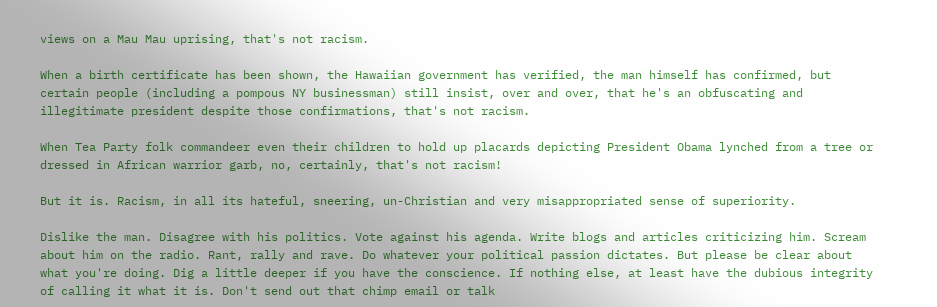views on a Mau Mau uprising, that's not racism.

When a birth certificate has been shown, the Hawaiian government has verified, the man himself has confirmed, but certain people (including a pompous NY businessman) still insist, over and over, that he's an obfuscating and illegitimate president despite those confirmations, that's not racism.

When Tea Party folk commandeer even their children to hold up placards depicting President Obama lynched from a tree or dressed in African warrior garb, no, certainly, that's not racism!

But it is. Racism, in all its hateful, sneering, un-Christian and very misappropriated sense of superiority.

Dislike the man. Disagree with his politics. Vote against his agenda. Write blogs and articles criticizing him. Scream about him on the radio. Rant, rally and rave. Do whatever your political passion dictates. But please be clear about what you're doing. Dig a little deeper if you have the conscience. If nothing else, at least have the dubious integrity of calling it what it is. Don't send out that chimp email or talk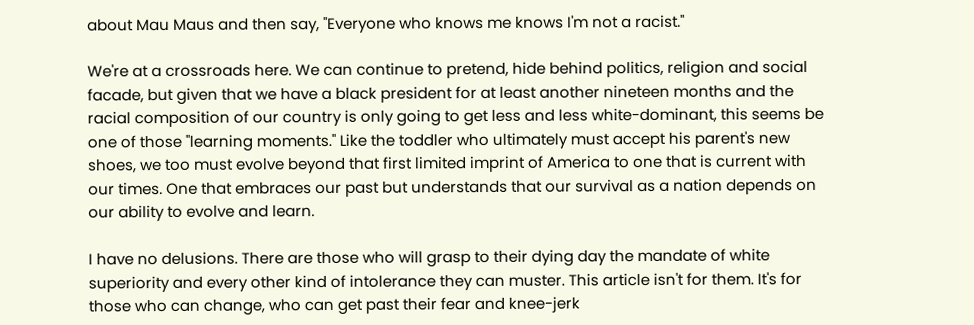about Mau Maus and then say, "Everyone who knows me knows I'm not a racist."

We're at a crossroads here. We can continue to pretend, hide behind politics, religion and social facade, but given that we have a black president for at least another nineteen months and the racial composition of our country is only going to get less and less white-dominant, this seems be one of those "learning moments." Like the toddler who ultimately must accept his parent's new shoes, we too must evolve beyond that first limited imprint of America to one that is current with our times. One that embraces our past but understands that our survival as a nation depends on our ability to evolve and learn.

I have no delusions. There are those who will grasp to their dying day the mandate of white superiority and every other kind of intolerance they can muster. This article isn't for them. It's for those who can change, who can get past their fear and knee-jerk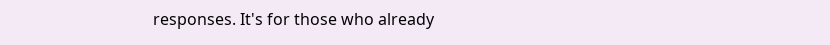responses. It's for those who already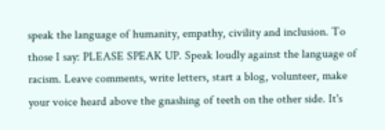speak the language of humanity, empathy, civility and inclusion. To those I say: PLEASE SPEAK UP. Speak loudly against the language of racism. Leave comments, write letters, start a blog, volunteer, make your voice heard above the gnashing of teeth on the other side. It's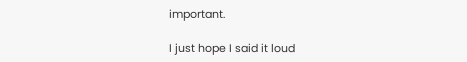important.

I just hope I said it loud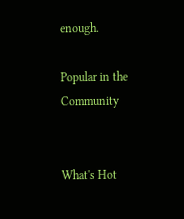enough.

Popular in the Community


What's Hot